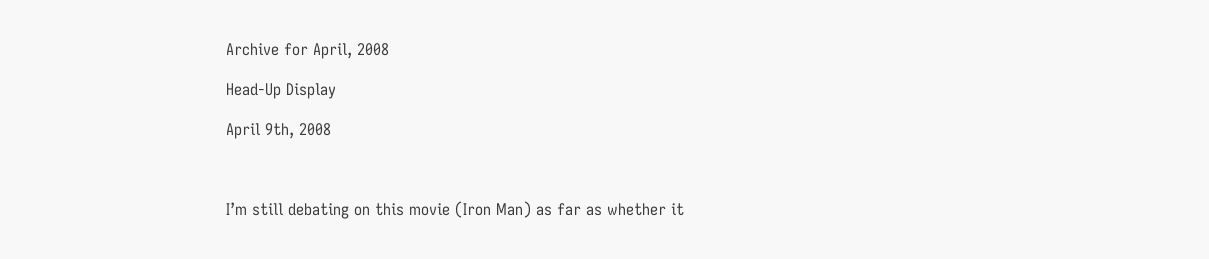Archive for April, 2008

Head-Up Display

April 9th, 2008



I’m still debating on this movie (Iron Man) as far as whether it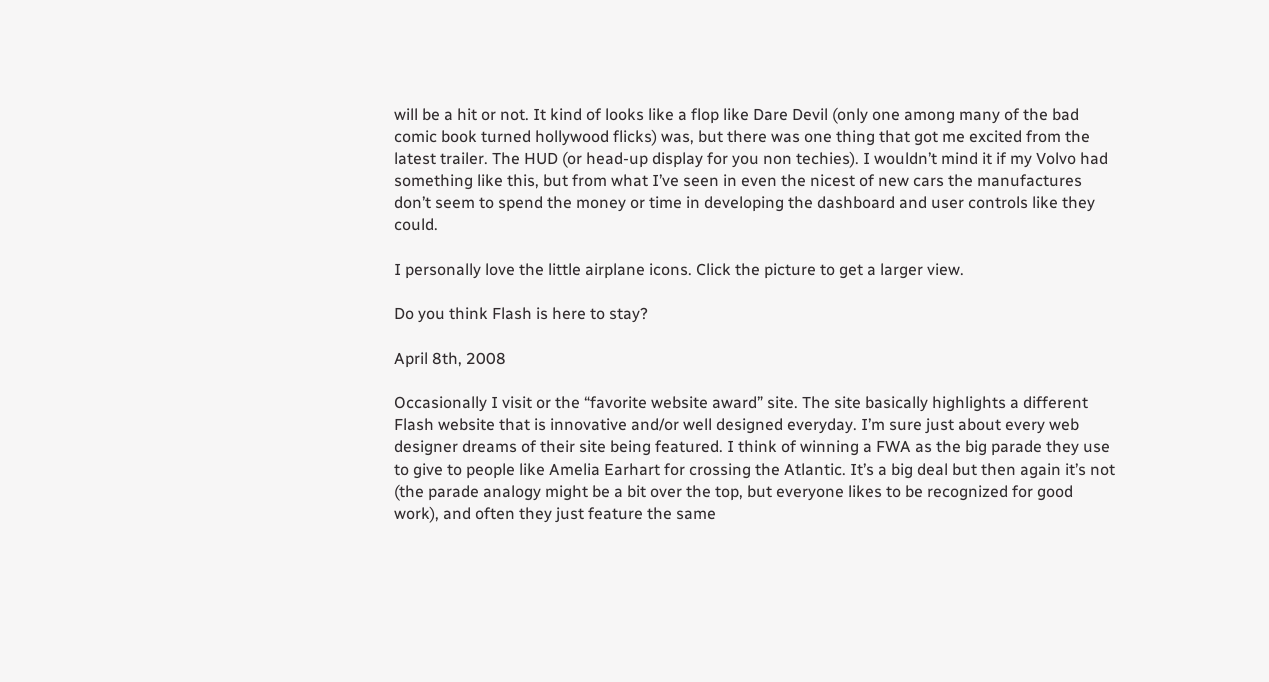will be a hit or not. It kind of looks like a flop like Dare Devil (only one among many of the bad comic book turned hollywood flicks) was, but there was one thing that got me excited from the latest trailer. The HUD (or head-up display for you non techies). I wouldn’t mind it if my Volvo had something like this, but from what I’ve seen in even the nicest of new cars the manufactures don’t seem to spend the money or time in developing the dashboard and user controls like they could.

I personally love the little airplane icons. Click the picture to get a larger view.

Do you think Flash is here to stay?

April 8th, 2008

Occasionally I visit or the “favorite website award” site. The site basically highlights a different Flash website that is innovative and/or well designed everyday. I’m sure just about every web designer dreams of their site being featured. I think of winning a FWA as the big parade they use to give to people like Amelia Earhart for crossing the Atlantic. It’s a big deal but then again it’s not (the parade analogy might be a bit over the top, but everyone likes to be recognized for good work), and often they just feature the same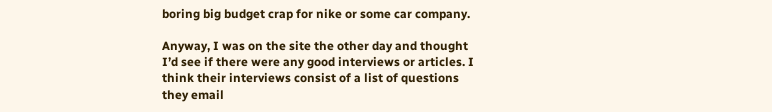boring big budget crap for nike or some car company.

Anyway, I was on the site the other day and thought I’d see if there were any good interviews or articles. I think their interviews consist of a list of questions they email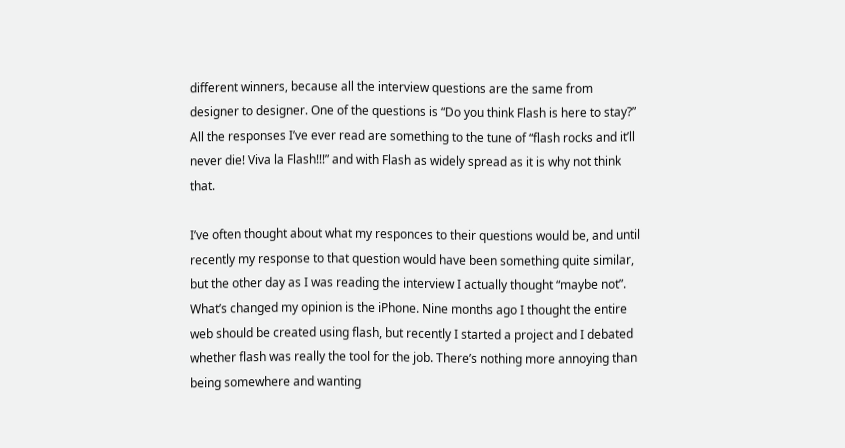different winners, because all the interview questions are the same from designer to designer. One of the questions is “Do you think Flash is here to stay?” All the responses I’ve ever read are something to the tune of “flash rocks and it’ll never die! Viva la Flash!!!” and with Flash as widely spread as it is why not think that.

I’ve often thought about what my responces to their questions would be, and until recently my response to that question would have been something quite similar, but the other day as I was reading the interview I actually thought “maybe not”. What’s changed my opinion is the iPhone. Nine months ago I thought the entire web should be created using flash, but recently I started a project and I debated whether flash was really the tool for the job. There’s nothing more annoying than being somewhere and wanting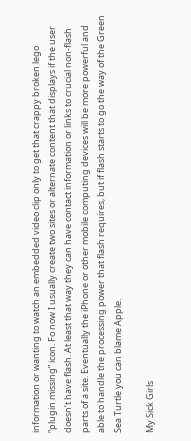information or wanting to watch an embedded video clip only to get that crappy broken lego “plugin missing” icon. Fo now I usually create two sites or alternate content that displays if the user doesn’t have flash. At least that way they can have contact information or links to crucial non-flash parts of a site. Eventually the iPhone or other mobile computing devices will be more powerful and able to handle the processing power that flash requires, but if flash starts to go the way of the Green Sea Turtle you can blame Apple.

My Sick Girls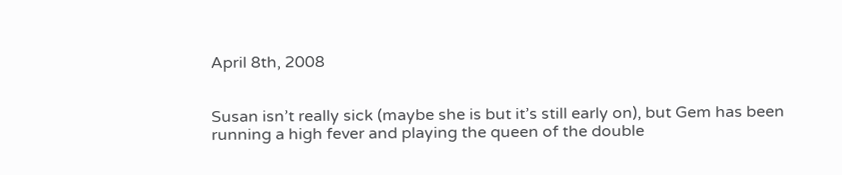April 8th, 2008


Susan isn’t really sick (maybe she is but it’s still early on), but Gem has been running a high fever and playing the queen of the double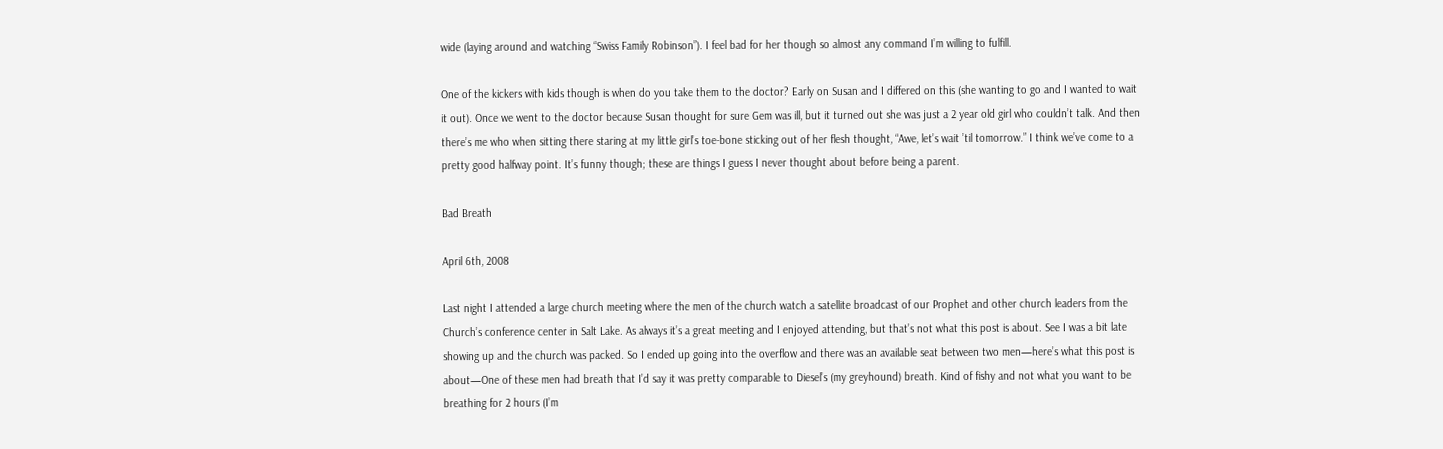wide (laying around and watching “Swiss Family Robinson”). I feel bad for her though so almost any command I’m willing to fulfill.

One of the kickers with kids though is when do you take them to the doctor? Early on Susan and I differed on this (she wanting to go and I wanted to wait it out). Once we went to the doctor because Susan thought for sure Gem was ill, but it turned out she was just a 2 year old girl who couldn’t talk. And then there’s me who when sitting there staring at my little girl’s toe-bone sticking out of her flesh thought, “Awe, let’s wait ’til tomorrow.” I think we’ve come to a pretty good halfway point. It’s funny though; these are things I guess I never thought about before being a parent.

Bad Breath

April 6th, 2008

Last night I attended a large church meeting where the men of the church watch a satellite broadcast of our Prophet and other church leaders from the Church’s conference center in Salt Lake. As always it’s a great meeting and I enjoyed attending, but that’s not what this post is about. See I was a bit late showing up and the church was packed. So I ended up going into the overflow and there was an available seat between two men—here’s what this post is about—One of these men had breath that I’d say it was pretty comparable to Diesel’s (my greyhound) breath. Kind of fishy and not what you want to be breathing for 2 hours (I’m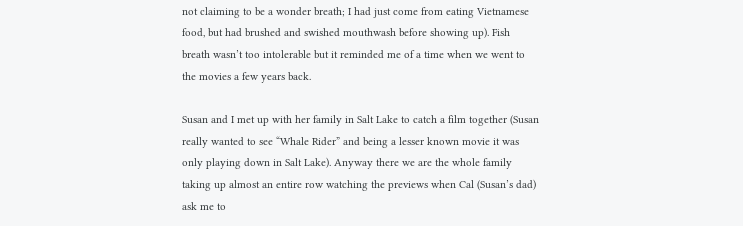not claiming to be a wonder breath; I had just come from eating Vietnamese food, but had brushed and swished mouthwash before showing up). Fish breath wasn’t too intolerable but it reminded me of a time when we went to the movies a few years back.

Susan and I met up with her family in Salt Lake to catch a film together (Susan really wanted to see “Whale Rider” and being a lesser known movie it was only playing down in Salt Lake). Anyway there we are the whole family taking up almost an entire row watching the previews when Cal (Susan’s dad) ask me to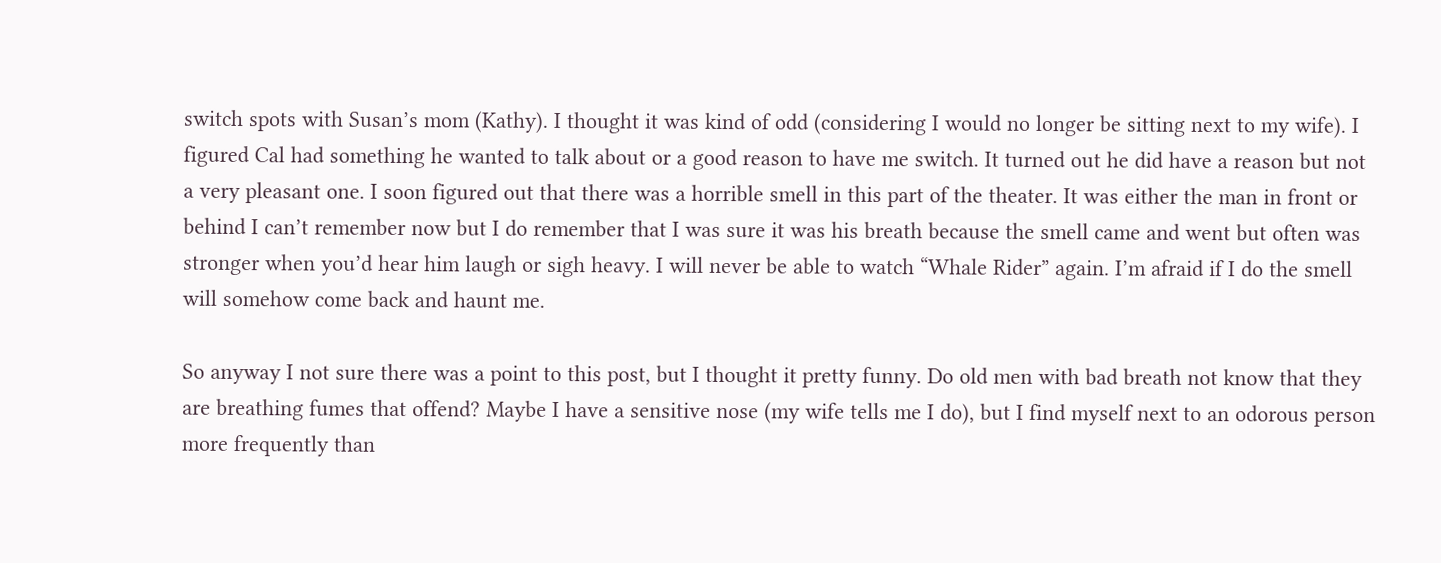switch spots with Susan’s mom (Kathy). I thought it was kind of odd (considering I would no longer be sitting next to my wife). I figured Cal had something he wanted to talk about or a good reason to have me switch. It turned out he did have a reason but not a very pleasant one. I soon figured out that there was a horrible smell in this part of the theater. It was either the man in front or behind I can’t remember now but I do remember that I was sure it was his breath because the smell came and went but often was stronger when you’d hear him laugh or sigh heavy. I will never be able to watch “Whale Rider” again. I’m afraid if I do the smell will somehow come back and haunt me.

So anyway I not sure there was a point to this post, but I thought it pretty funny. Do old men with bad breath not know that they are breathing fumes that offend? Maybe I have a sensitive nose (my wife tells me I do), but I find myself next to an odorous person more frequently than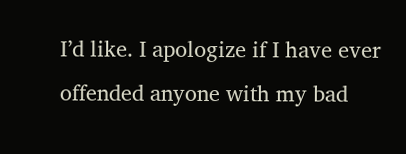I’d like. I apologize if I have ever offended anyone with my bad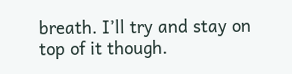breath. I’ll try and stay on top of it though.